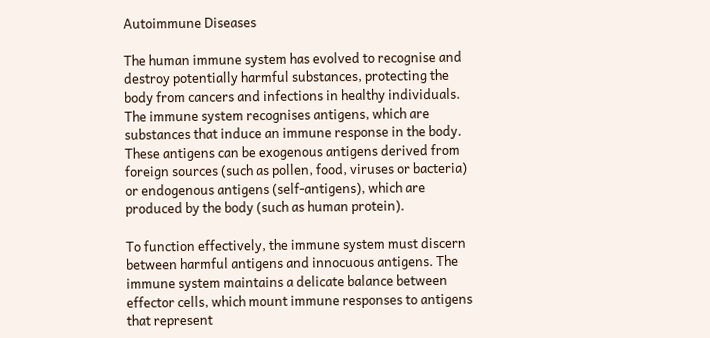Autoimmune Diseases

The human immune system has evolved to recognise and destroy potentially harmful substances, protecting the body from cancers and infections in healthy individuals. The immune system recognises antigens, which are substances that induce an immune response in the body. These antigens can be exogenous antigens derived from foreign sources (such as pollen, food, viruses or bacteria) or endogenous antigens (self-antigens), which are produced by the body (such as human protein).

To function effectively, the immune system must discern between harmful antigens and innocuous antigens. The immune system maintains a delicate balance between effector cells, which mount immune responses to antigens that represent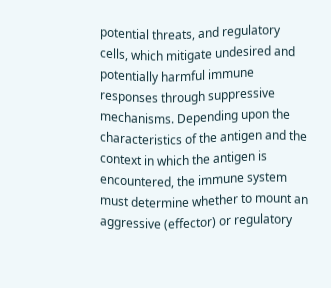potential threats, and regulatory cells, which mitigate undesired and potentially harmful immune responses through suppressive mechanisms. Depending upon the characteristics of the antigen and the context in which the antigen is encountered, the immune system must determine whether to mount an aggressive (effector) or regulatory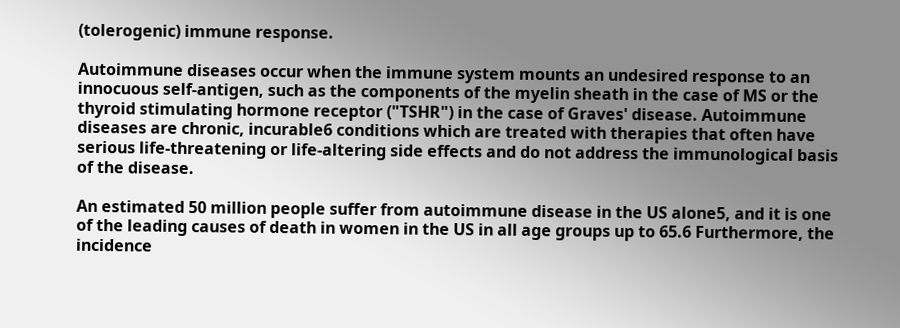(tolerogenic) immune response.

Autoimmune diseases occur when the immune system mounts an undesired response to an innocuous self-antigen, such as the components of the myelin sheath in the case of MS or the thyroid stimulating hormone receptor ("TSHR") in the case of Graves' disease. Autoimmune diseases are chronic, incurable6 conditions which are treated with therapies that often have serious life-threatening or life-altering side effects and do not address the immunological basis of the disease.

An estimated 50 million people suffer from autoimmune disease in the US alone5, and it is one of the leading causes of death in women in the US in all age groups up to 65.6 Furthermore, the incidence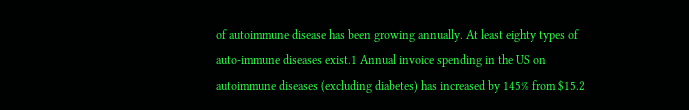of autoimmune disease has been growing annually. At least eighty types of auto-immune diseases exist.1 Annual invoice spending in the US on autoimmune diseases (excluding diabetes) has increased by 145% from $15.2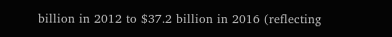billion in 2012 to $37.2 billion in 2016 (reflecting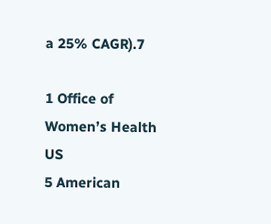a 25% CAGR).7

1 Office of Women’s Health US
5 American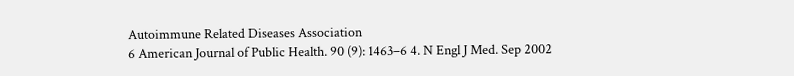Autoimmune Related Diseases Association
6 American Journal of Public Health. 90 (9): 1463–6 4. N Engl J Med. Sep 2002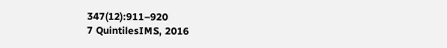347(12):911–920
7 QuintilesIMS, 2016